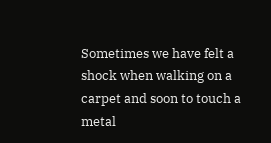Sometimes we have felt a shock when walking on a carpet and soon to touch a metal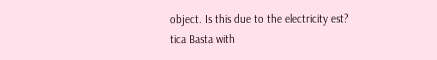object. Is this due to the electricity est? tica Basta with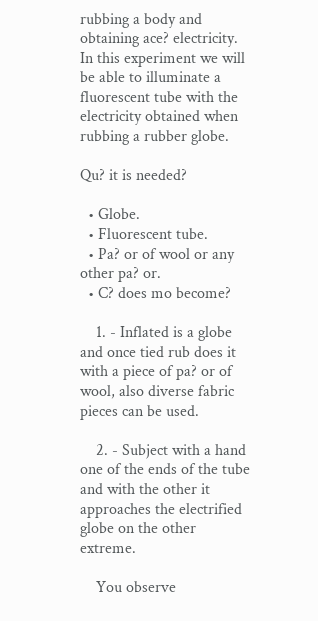rubbing a body and obtaining ace? electricity. In this experiment we will be able to illuminate a fluorescent tube with the electricity obtained when rubbing a rubber globe.

Qu? it is needed?

  • Globe.
  • Fluorescent tube.
  • Pa? or of wool or any other pa? or.
  • C? does mo become?

    1. - Inflated is a globe and once tied rub does it with a piece of pa? or of wool, also diverse fabric pieces can be used.

    2. - Subject with a hand one of the ends of the tube and with the other it approaches the electrified globe on the other extreme.

    You observe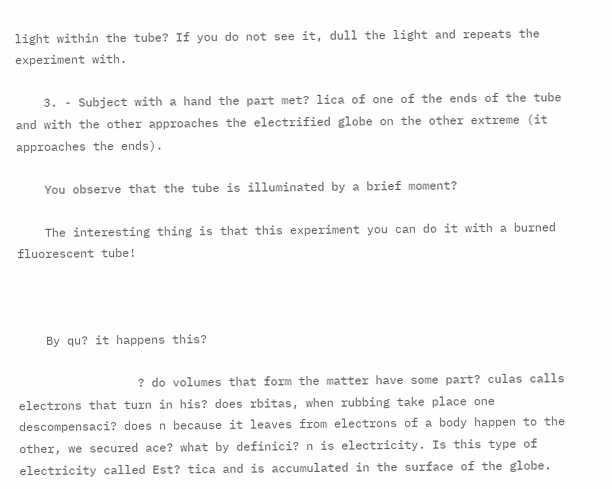light within the tube? If you do not see it, dull the light and repeats the experiment with.

    3. - Subject with a hand the part met? lica of one of the ends of the tube and with the other approaches the electrified globe on the other extreme (it approaches the ends).

    You observe that the tube is illuminated by a brief moment?

    The interesting thing is that this experiment you can do it with a burned fluorescent tube!



    By qu? it happens this?

                 ? do volumes that form the matter have some part? culas calls electrons that turn in his? does rbitas, when rubbing take place one descompensaci? does n because it leaves from electrons of a body happen to the other, we secured ace? what by definici? n is electricity. Is this type of electricity called Est? tica and is accumulated in the surface of the globe.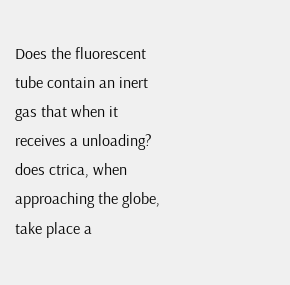Does the fluorescent tube contain an inert gas that when it receives a unloading? does ctrica, when approaching the globe, take place a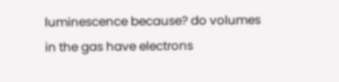luminescence because? do volumes in the gas have electrons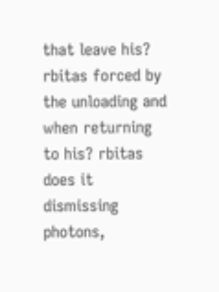that leave his? rbitas forced by the unloading and when returning to his? rbitas does it dismissing photons,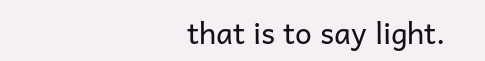that is to say light.